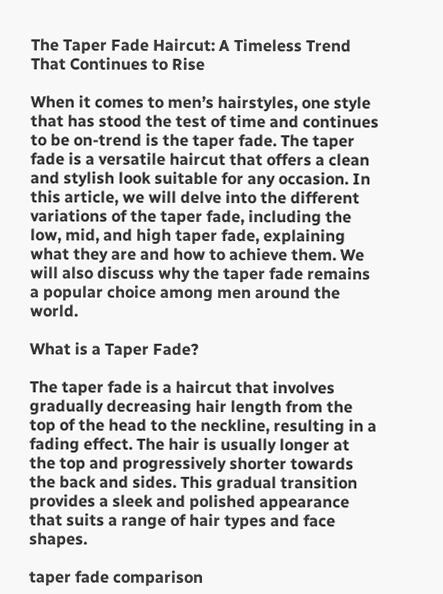The Taper Fade Haircut: A Timeless Trend That Continues to Rise

When it comes to men’s hairstyles, one style that has stood the test of time and continues to be on-trend is the taper fade. The taper fade is a versatile haircut that offers a clean and stylish look suitable for any occasion. In this article, we will delve into the different variations of the taper fade, including the low, mid, and high taper fade, explaining what they are and how to achieve them. We will also discuss why the taper fade remains a popular choice among men around the world.

What is a Taper Fade?

The taper fade is a haircut that involves gradually decreasing hair length from the top of the head to the neckline, resulting in a fading effect. The hair is usually longer at the top and progressively shorter towards the back and sides. This gradual transition provides a sleek and polished appearance that suits a range of hair types and face shapes.

taper fade comparison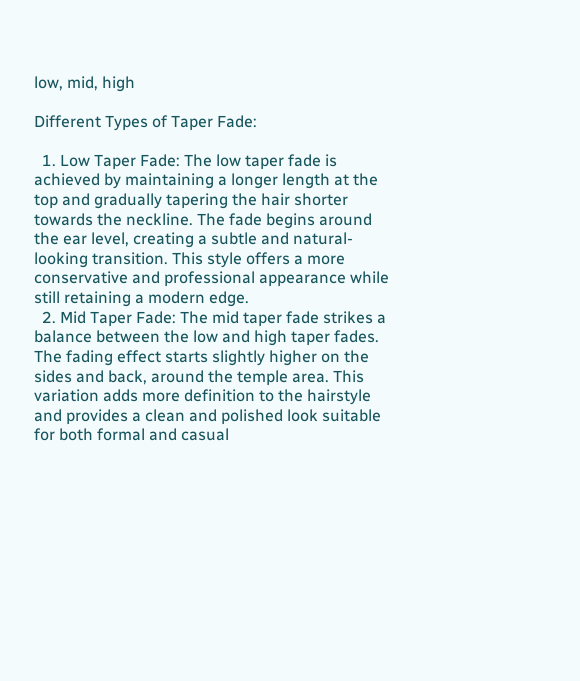low, mid, high

Different Types of Taper Fade:

  1. Low Taper Fade: The low taper fade is achieved by maintaining a longer length at the top and gradually tapering the hair shorter towards the neckline. The fade begins around the ear level, creating a subtle and natural-looking transition. This style offers a more conservative and professional appearance while still retaining a modern edge.
  2. Mid Taper Fade: The mid taper fade strikes a balance between the low and high taper fades. The fading effect starts slightly higher on the sides and back, around the temple area. This variation adds more definition to the hairstyle and provides a clean and polished look suitable for both formal and casual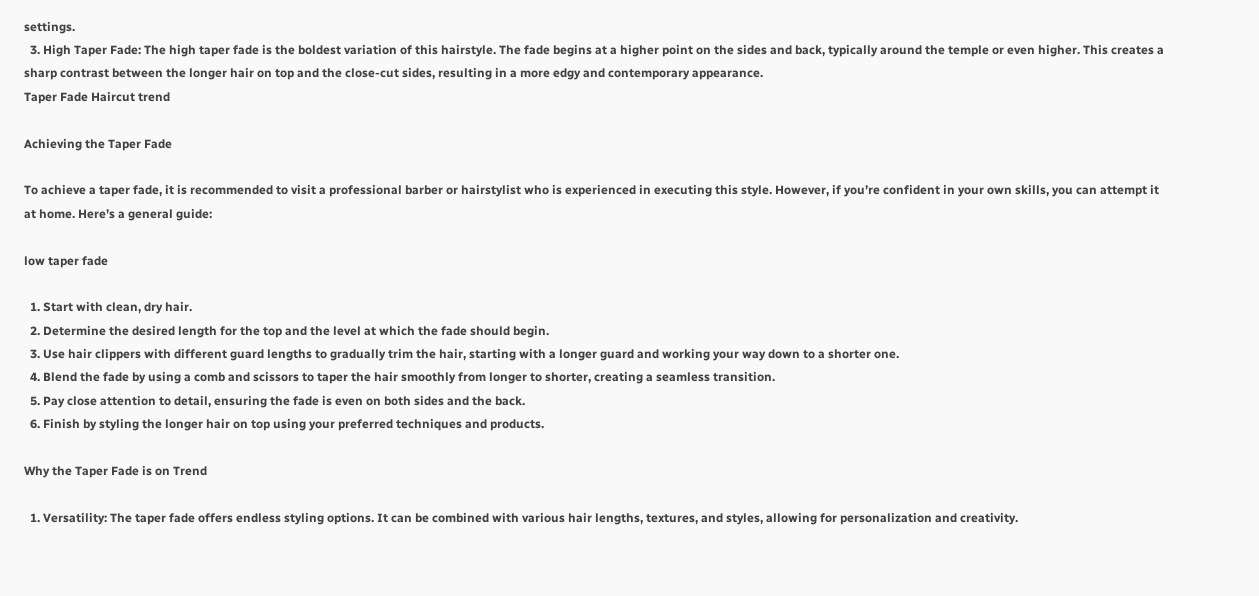settings.
  3. High Taper Fade: The high taper fade is the boldest variation of this hairstyle. The fade begins at a higher point on the sides and back, typically around the temple or even higher. This creates a sharp contrast between the longer hair on top and the close-cut sides, resulting in a more edgy and contemporary appearance.
Taper Fade Haircut trend

Achieving the Taper Fade

To achieve a taper fade, it is recommended to visit a professional barber or hairstylist who is experienced in executing this style. However, if you’re confident in your own skills, you can attempt it at home. Here’s a general guide:

low taper fade

  1. Start with clean, dry hair.
  2. Determine the desired length for the top and the level at which the fade should begin.
  3. Use hair clippers with different guard lengths to gradually trim the hair, starting with a longer guard and working your way down to a shorter one.
  4. Blend the fade by using a comb and scissors to taper the hair smoothly from longer to shorter, creating a seamless transition.
  5. Pay close attention to detail, ensuring the fade is even on both sides and the back.
  6. Finish by styling the longer hair on top using your preferred techniques and products.

Why the Taper Fade is on Trend

  1. Versatility: The taper fade offers endless styling options. It can be combined with various hair lengths, textures, and styles, allowing for personalization and creativity.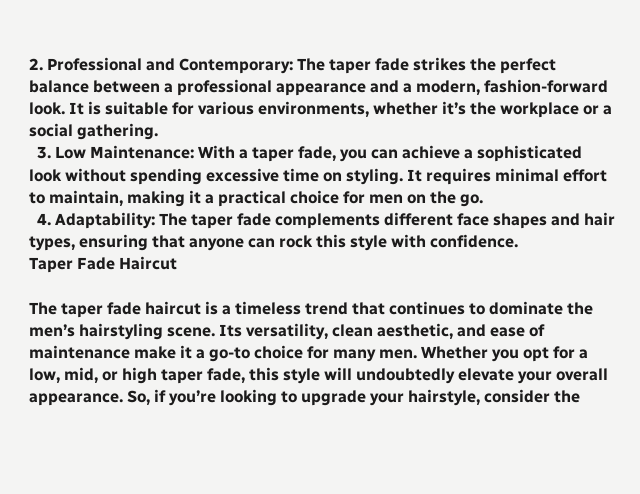2. Professional and Contemporary: The taper fade strikes the perfect balance between a professional appearance and a modern, fashion-forward look. It is suitable for various environments, whether it’s the workplace or a social gathering.
  3. Low Maintenance: With a taper fade, you can achieve a sophisticated look without spending excessive time on styling. It requires minimal effort to maintain, making it a practical choice for men on the go.
  4. Adaptability: The taper fade complements different face shapes and hair types, ensuring that anyone can rock this style with confidence.
Taper Fade Haircut

The taper fade haircut is a timeless trend that continues to dominate the men’s hairstyling scene. Its versatility, clean aesthetic, and ease of maintenance make it a go-to choice for many men. Whether you opt for a low, mid, or high taper fade, this style will undoubtedly elevate your overall appearance. So, if you’re looking to upgrade your hairstyle, consider the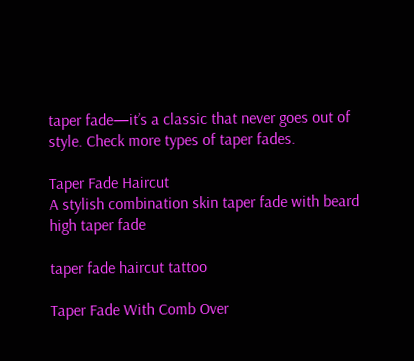taper fade—it’s a classic that never goes out of style. Check more types of taper fades.

Taper Fade Haircut
A stylish combination skin taper fade with beard
high taper fade

taper fade haircut tattoo

Taper Fade With Comb Over